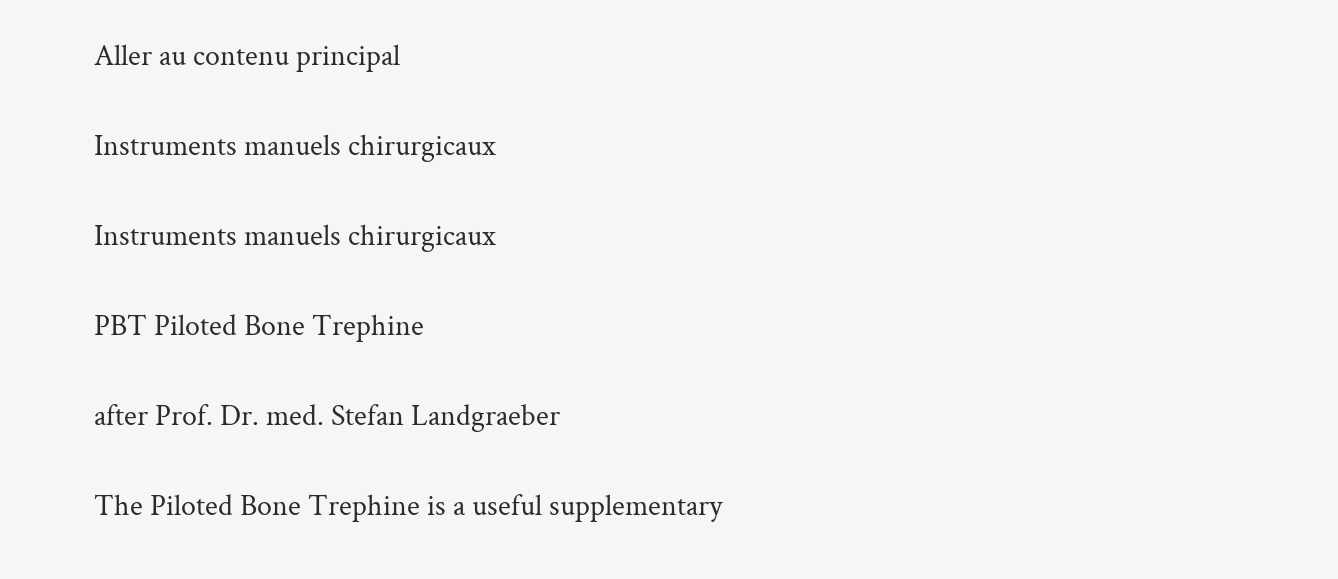Aller au contenu principal

Instruments manuels chirurgicaux

Instruments manuels chirurgicaux

PBT Piloted Bone Trephine

after Prof. Dr. med. Stefan Landgraeber

The Piloted Bone Trephine is a useful supplementary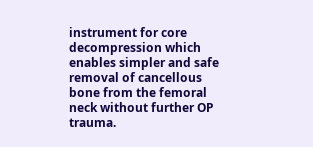instrument for core decompression which enables simpler and safe removal of cancellous bone from the femoral neck without further OP trauma.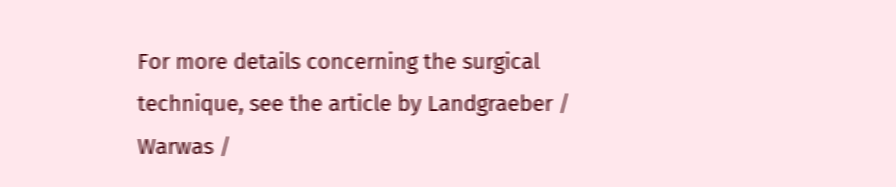For more details concerning the surgical technique, see the article by Landgraeber / Warwas /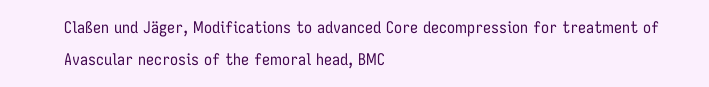Claßen und Jäger, Modifications to advanced Core decompression for treatment of Avascular necrosis of the femoral head, BMC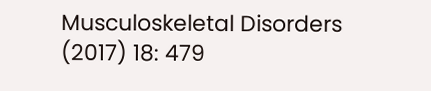Musculoskeletal Disorders (2017) 18: 479